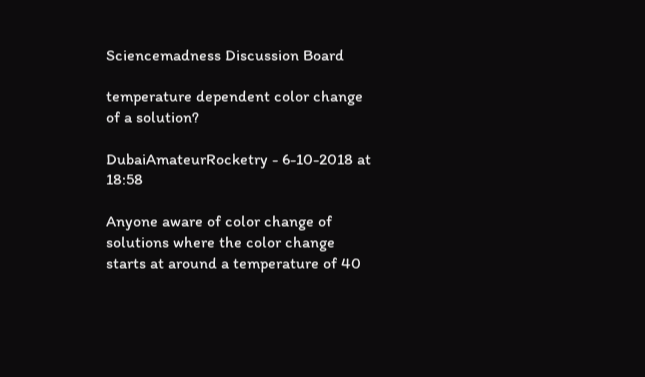Sciencemadness Discussion Board

temperature dependent color change of a solution?

DubaiAmateurRocketry - 6-10-2018 at 18:58

Anyone aware of color change of solutions where the color change starts at around a temperature of 40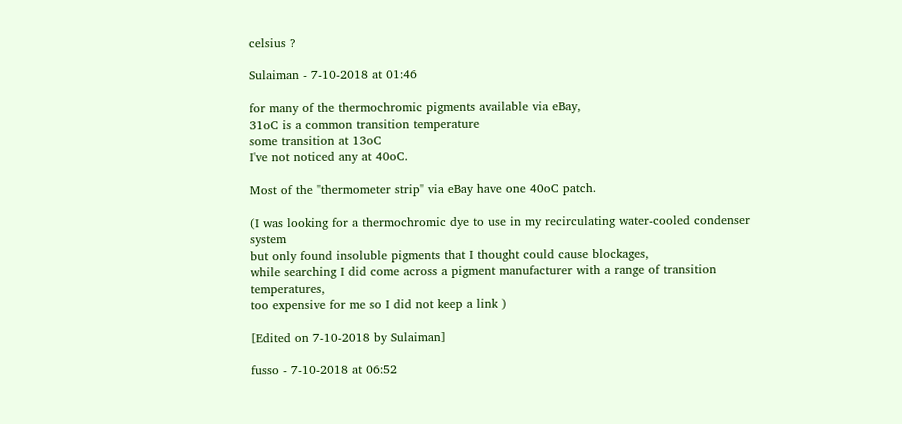celsius ?

Sulaiman - 7-10-2018 at 01:46

for many of the thermochromic pigments available via eBay,
31oC is a common transition temperature
some transition at 13oC
I've not noticed any at 40oC.

Most of the "thermometer strip" via eBay have one 40oC patch.

(I was looking for a thermochromic dye to use in my recirculating water-cooled condenser system
but only found insoluble pigments that I thought could cause blockages,
while searching I did come across a pigment manufacturer with a range of transition temperatures,
too expensive for me so I did not keep a link )

[Edited on 7-10-2018 by Sulaiman]

fusso - 7-10-2018 at 06:52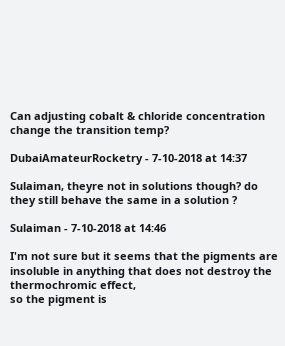Can adjusting cobalt & chloride concentration change the transition temp?

DubaiAmateurRocketry - 7-10-2018 at 14:37

Sulaiman, theyre not in solutions though? do they still behave the same in a solution ?

Sulaiman - 7-10-2018 at 14:46

I'm not sure but it seems that the pigments are insoluble in anything that does not destroy the thermochromic effect,
so the pigment is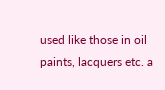used like those in oil paints, lacquers etc. a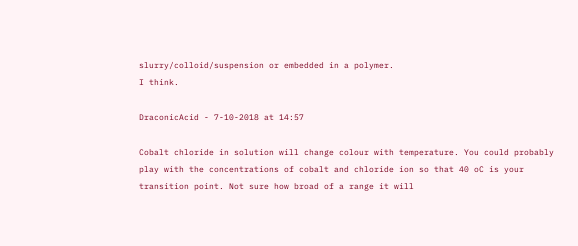slurry/colloid/suspension or embedded in a polymer.
I think.

DraconicAcid - 7-10-2018 at 14:57

Cobalt chloride in solution will change colour with temperature. You could probably play with the concentrations of cobalt and chloride ion so that 40 oC is your transition point. Not sure how broad of a range it will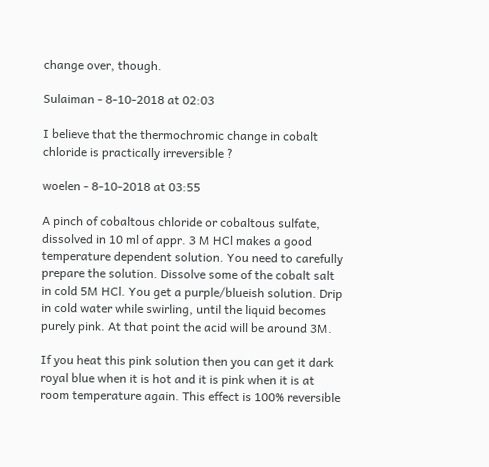change over, though.

Sulaiman - 8-10-2018 at 02:03

I believe that the thermochromic change in cobalt chloride is practically irreversible ?

woelen - 8-10-2018 at 03:55

A pinch of cobaltous chloride or cobaltous sulfate, dissolved in 10 ml of appr. 3 M HCl makes a good temperature dependent solution. You need to carefully prepare the solution. Dissolve some of the cobalt salt in cold 5M HCl. You get a purple/blueish solution. Drip in cold water while swirling, until the liquid becomes purely pink. At that point the acid will be around 3M.

If you heat this pink solution then you can get it dark royal blue when it is hot and it is pink when it is at room temperature again. This effect is 100% reversible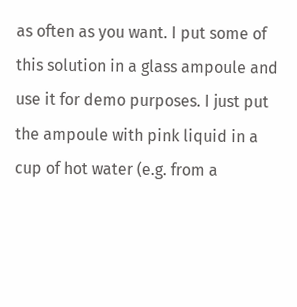as often as you want. I put some of this solution in a glass ampoule and use it for demo purposes. I just put the ampoule with pink liquid in a cup of hot water (e.g. from a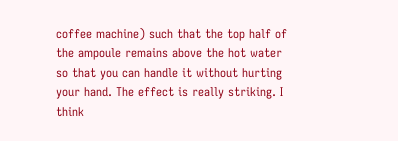coffee machine) such that the top half of the ampoule remains above the hot water so that you can handle it without hurting your hand. The effect is really striking. I think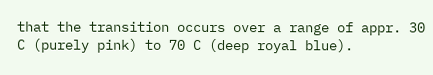that the transition occurs over a range of appr. 30 C (purely pink) to 70 C (deep royal blue).